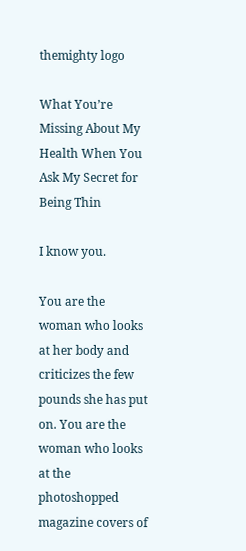themighty logo

What You’re Missing About My Health When You Ask My Secret for Being Thin

I know you.

You are the woman who looks at her body and criticizes the few pounds she has put on. You are the woman who looks at the photoshopped magazine covers of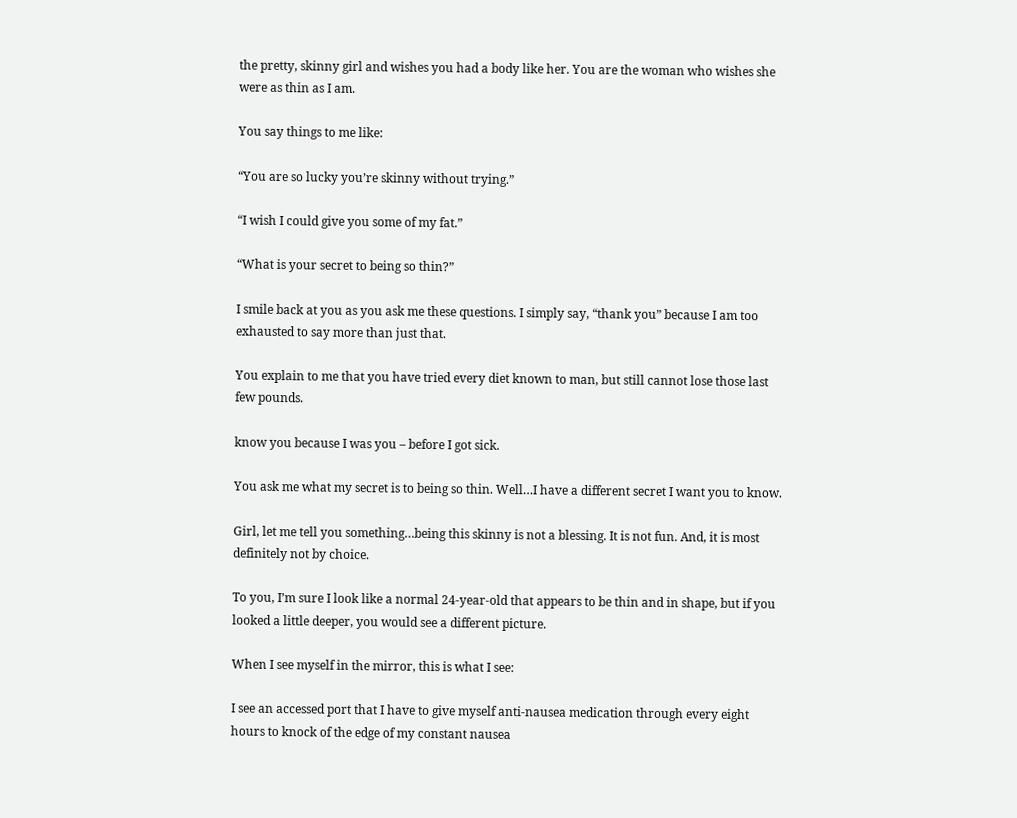the pretty, skinny girl and wishes you had a body like her. You are the woman who wishes she were as thin as I am.

You say things to me like:

“You are so lucky you’re skinny without trying.”

“I wish I could give you some of my fat.”

“What is your secret to being so thin?”

I smile back at you as you ask me these questions. I simply say, “thank you” because I am too exhausted to say more than just that.

You explain to me that you have tried every diet known to man, but still cannot lose those last few pounds.

know you because I was you – before I got sick.

You ask me what my secret is to being so thin. Well…I have a different secret I want you to know.

Girl, let me tell you something…being this skinny is not a blessing. It is not fun. And, it is most definitely not by choice.

To you, I’m sure I look like a normal 24-year-old that appears to be thin and in shape, but if you looked a little deeper, you would see a different picture.

When I see myself in the mirror, this is what I see:

I see an accessed port that I have to give myself anti-nausea medication through every eight hours to knock of the edge of my constant nausea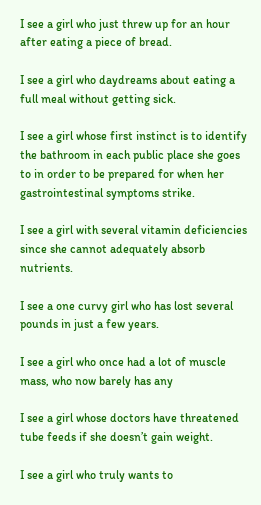I see a girl who just threw up for an hour after eating a piece of bread.

I see a girl who daydreams about eating a full meal without getting sick.

I see a girl whose first instinct is to identify the bathroom in each public place she goes to in order to be prepared for when her gastrointestinal symptoms strike.

I see a girl with several vitamin deficiencies since she cannot adequately absorb nutrients.

I see a one curvy girl who has lost several pounds in just a few years.

I see a girl who once had a lot of muscle mass, who now barely has any

I see a girl whose doctors have threatened tube feeds if she doesn’t gain weight.

I see a girl who truly wants to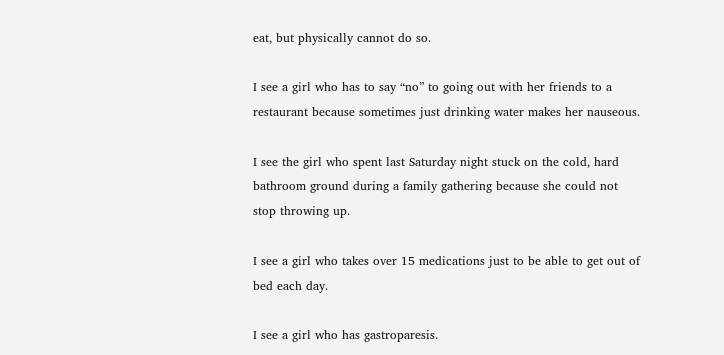eat, but physically cannot do so.

I see a girl who has to say “no” to going out with her friends to a restaurant because sometimes just drinking water makes her nauseous.

I see the girl who spent last Saturday night stuck on the cold, hard bathroom ground during a family gathering because she could not stop throwing up.

I see a girl who takes over 15 medications just to be able to get out of bed each day.

I see a girl who has gastroparesis.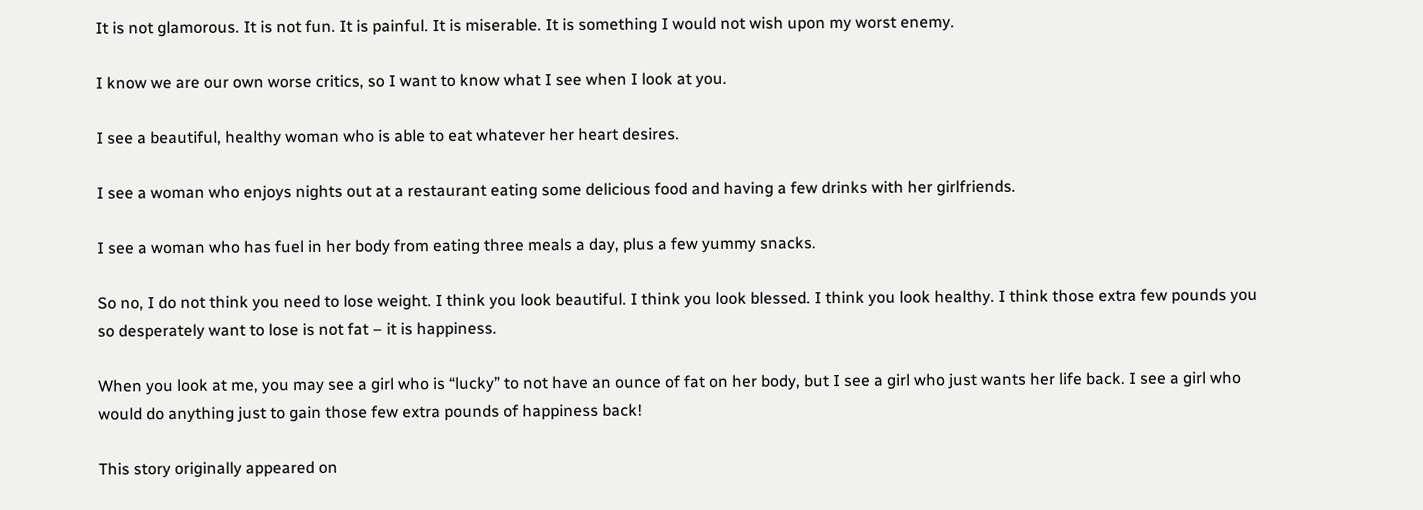It is not glamorous. It is not fun. It is painful. It is miserable. It is something I would not wish upon my worst enemy.

I know we are our own worse critics, so I want to know what I see when I look at you.

I see a beautiful, healthy woman who is able to eat whatever her heart desires.

I see a woman who enjoys nights out at a restaurant eating some delicious food and having a few drinks with her girlfriends.

I see a woman who has fuel in her body from eating three meals a day, plus a few yummy snacks.

So no, I do not think you need to lose weight. I think you look beautiful. I think you look blessed. I think you look healthy. I think those extra few pounds you so desperately want to lose is not fat – it is happiness.

When you look at me, you may see a girl who is “lucky” to not have an ounce of fat on her body, but I see a girl who just wants her life back. I see a girl who would do anything just to gain those few extra pounds of happiness back!

This story originally appeared on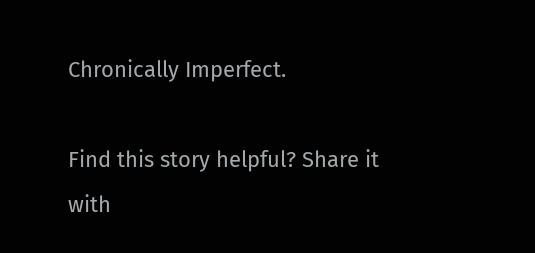Chronically Imperfect.

Find this story helpful? Share it with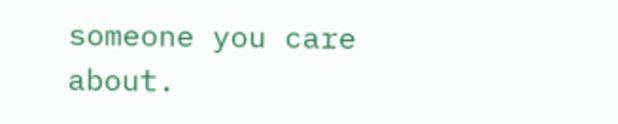someone you care about.